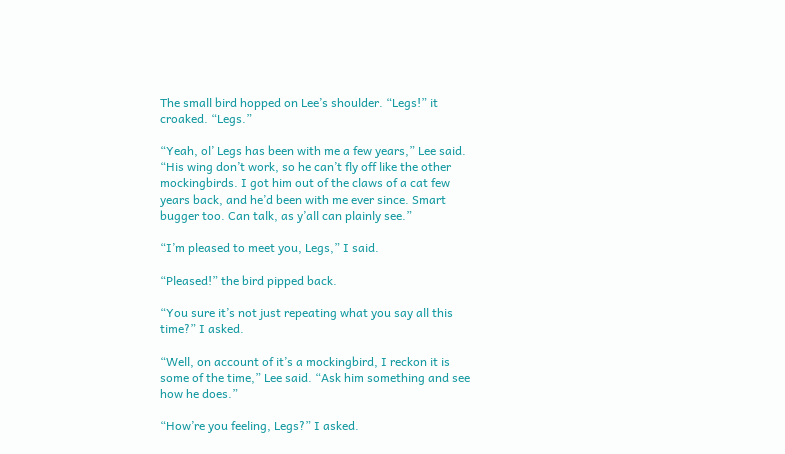The small bird hopped on Lee’s shoulder. “Legs!” it croaked. “Legs.”

“Yeah, ol’ Legs has been with me a few years,” Lee said. “His wing don’t work, so he can’t fly off like the other mockingbirds. I got him out of the claws of a cat few years back, and he’d been with me ever since. Smart bugger too. Can talk, as y’all can plainly see.”

“I’m pleased to meet you, Legs,” I said.

“Pleased!” the bird pipped back.

“You sure it’s not just repeating what you say all this time?” I asked.

“Well, on account of it’s a mockingbird, I reckon it is some of the time,” Lee said. “Ask him something and see how he does.”

“How’re you feeling, Legs?” I asked.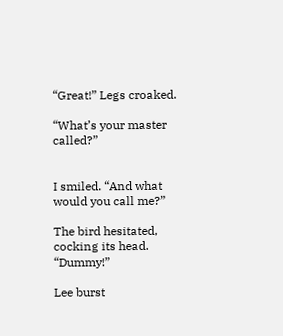“Great!” Legs croaked.

“What’s your master called?”


I smiled. “And what would you call me?”

The bird hesitated, cocking its head. “Dummy!”

Lee burst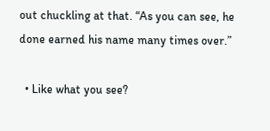out chuckling at that. “As you can see, he done earned his name many times over.”

  • Like what you see?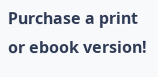Purchase a print or ebook version!